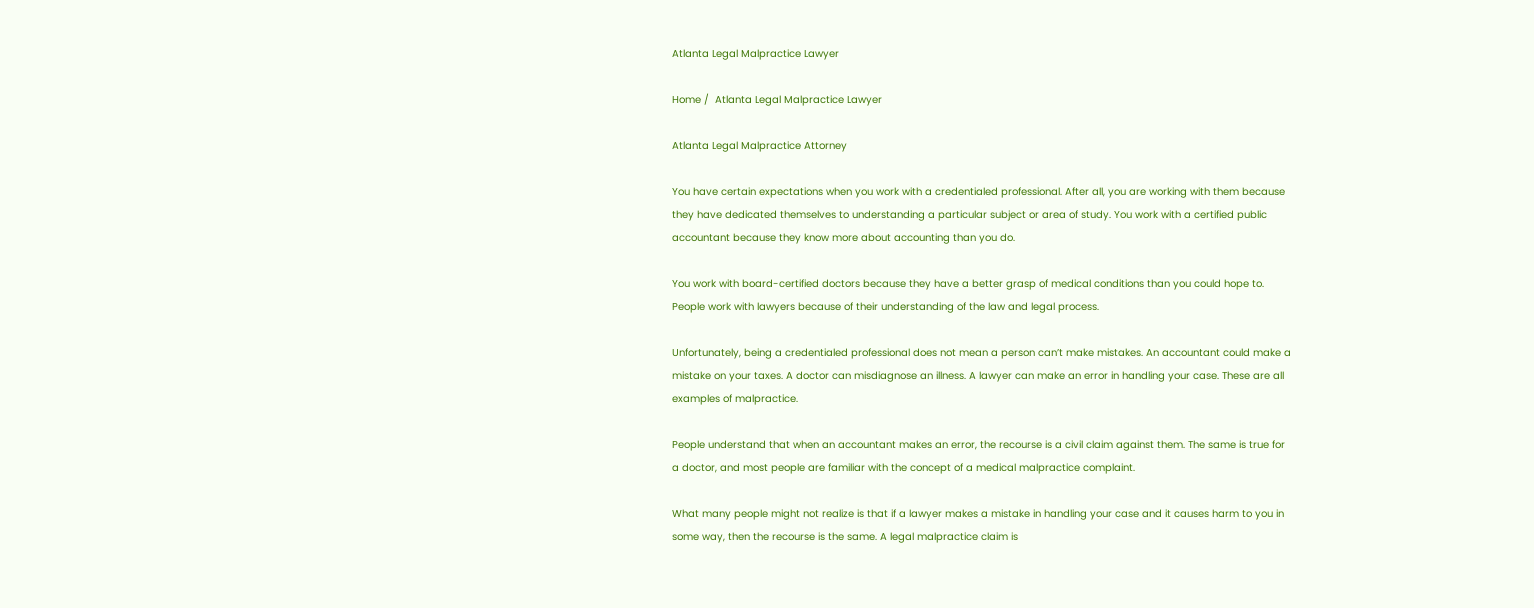Atlanta Legal Malpractice Lawyer

Home /  Atlanta Legal Malpractice Lawyer

Atlanta Legal Malpractice Attorney

You have certain expectations when you work with a credentialed professional. After all, you are working with them because they have dedicated themselves to understanding a particular subject or area of study. You work with a certified public accountant because they know more about accounting than you do.

You work with board-certified doctors because they have a better grasp of medical conditions than you could hope to. People work with lawyers because of their understanding of the law and legal process.

Unfortunately, being a credentialed professional does not mean a person can’t make mistakes. An accountant could make a mistake on your taxes. A doctor can misdiagnose an illness. A lawyer can make an error in handling your case. These are all examples of malpractice.

People understand that when an accountant makes an error, the recourse is a civil claim against them. The same is true for a doctor, and most people are familiar with the concept of a medical malpractice complaint.

What many people might not realize is that if a lawyer makes a mistake in handling your case and it causes harm to you in some way, then the recourse is the same. A legal malpractice claim is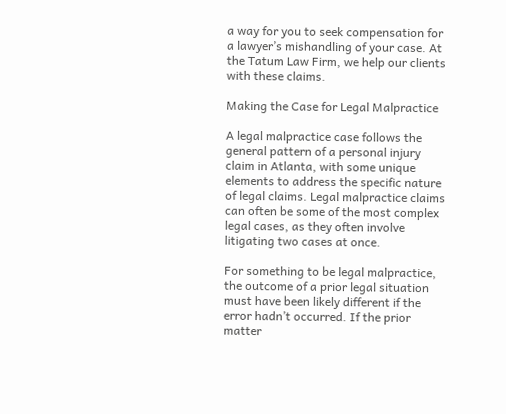a way for you to seek compensation for a lawyer’s mishandling of your case. At the Tatum Law Firm, we help our clients with these claims.

Making the Case for Legal Malpractice

A legal malpractice case follows the general pattern of a personal injury claim in Atlanta, with some unique elements to address the specific nature of legal claims. Legal malpractice claims can often be some of the most complex legal cases, as they often involve litigating two cases at once.

For something to be legal malpractice, the outcome of a prior legal situation must have been likely different if the error hadn’t occurred. If the prior matter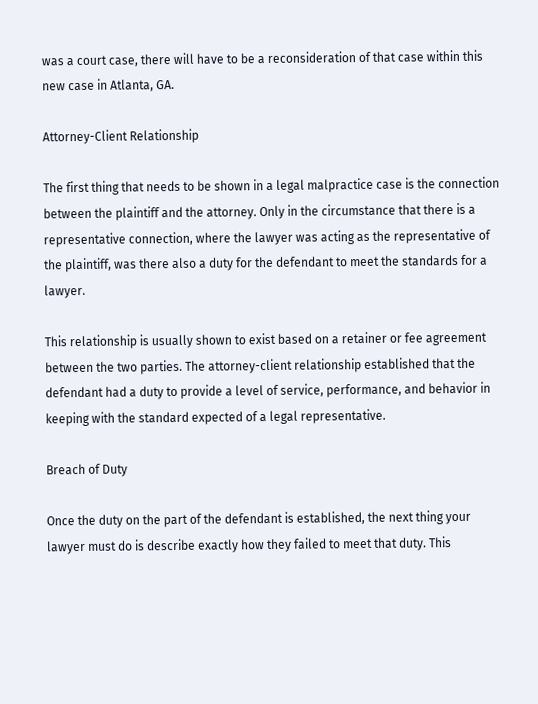was a court case, there will have to be a reconsideration of that case within this new case in Atlanta, GA.

Attorney-Client Relationship

The first thing that needs to be shown in a legal malpractice case is the connection between the plaintiff and the attorney. Only in the circumstance that there is a representative connection, where the lawyer was acting as the representative of the plaintiff, was there also a duty for the defendant to meet the standards for a lawyer.

This relationship is usually shown to exist based on a retainer or fee agreement between the two parties. The attorney-client relationship established that the defendant had a duty to provide a level of service, performance, and behavior in keeping with the standard expected of a legal representative.

Breach of Duty

Once the duty on the part of the defendant is established, the next thing your lawyer must do is describe exactly how they failed to meet that duty. This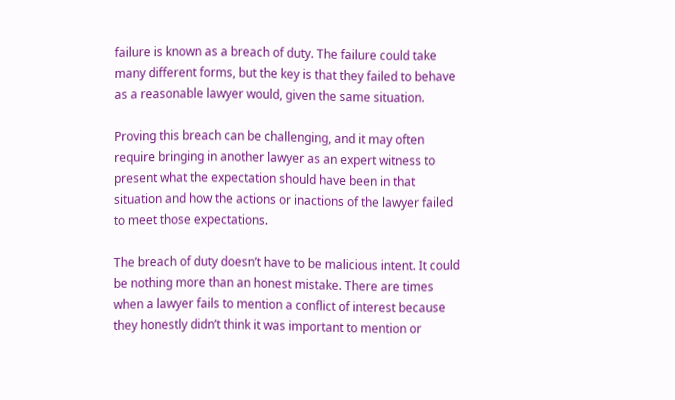failure is known as a breach of duty. The failure could take many different forms, but the key is that they failed to behave as a reasonable lawyer would, given the same situation.

Proving this breach can be challenging, and it may often require bringing in another lawyer as an expert witness to present what the expectation should have been in that situation and how the actions or inactions of the lawyer failed to meet those expectations.

The breach of duty doesn’t have to be malicious intent. It could be nothing more than an honest mistake. There are times when a lawyer fails to mention a conflict of interest because they honestly didn’t think it was important to mention or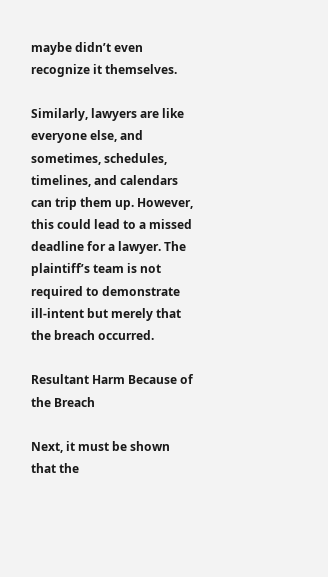maybe didn’t even recognize it themselves.

Similarly, lawyers are like everyone else, and sometimes, schedules, timelines, and calendars can trip them up. However, this could lead to a missed deadline for a lawyer. The plaintiff’s team is not required to demonstrate ill-intent but merely that the breach occurred.

Resultant Harm Because of the Breach

Next, it must be shown that the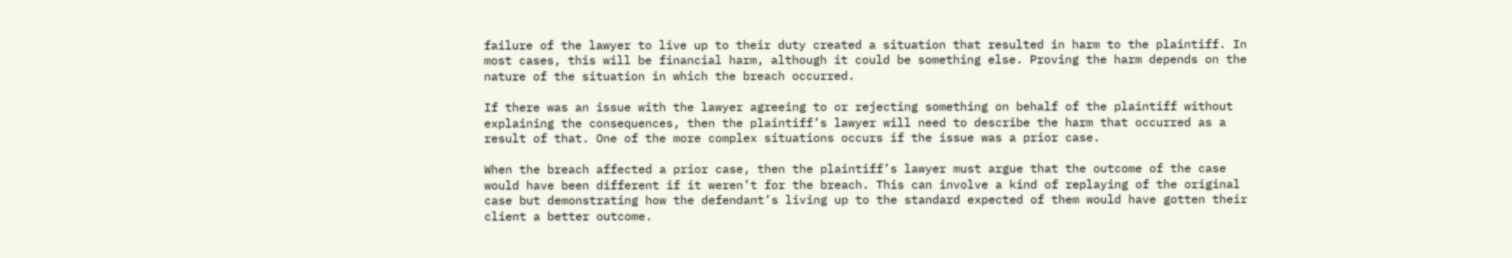failure of the lawyer to live up to their duty created a situation that resulted in harm to the plaintiff. In most cases, this will be financial harm, although it could be something else. Proving the harm depends on the nature of the situation in which the breach occurred.

If there was an issue with the lawyer agreeing to or rejecting something on behalf of the plaintiff without explaining the consequences, then the plaintiff’s lawyer will need to describe the harm that occurred as a result of that. One of the more complex situations occurs if the issue was a prior case.

When the breach affected a prior case, then the plaintiff’s lawyer must argue that the outcome of the case would have been different if it weren’t for the breach. This can involve a kind of replaying of the original case but demonstrating how the defendant’s living up to the standard expected of them would have gotten their client a better outcome.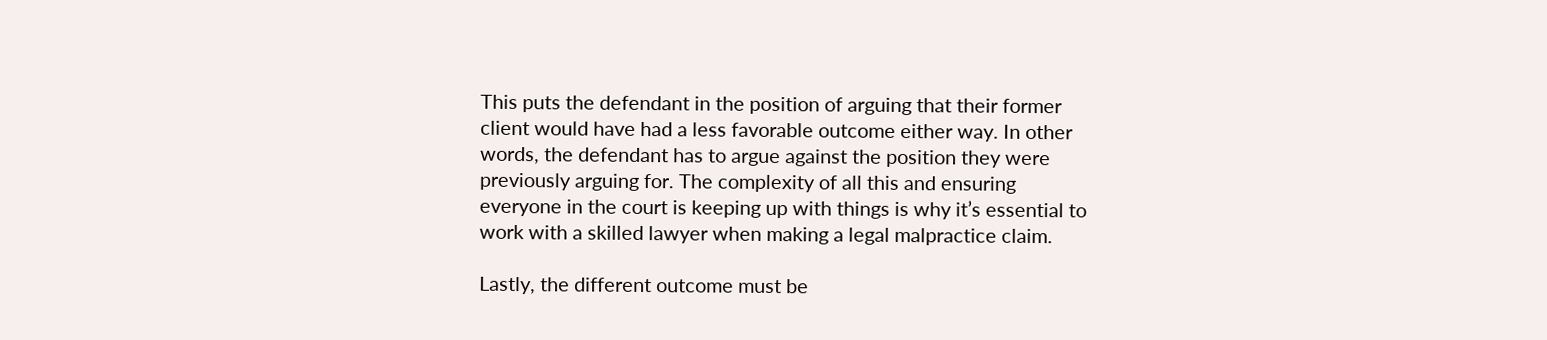This puts the defendant in the position of arguing that their former client would have had a less favorable outcome either way. In other words, the defendant has to argue against the position they were previously arguing for. The complexity of all this and ensuring everyone in the court is keeping up with things is why it’s essential to work with a skilled lawyer when making a legal malpractice claim.

Lastly, the different outcome must be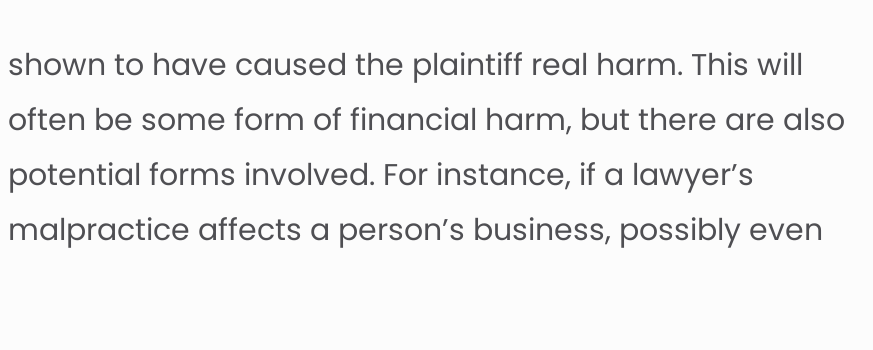shown to have caused the plaintiff real harm. This will often be some form of financial harm, but there are also potential forms involved. For instance, if a lawyer’s malpractice affects a person’s business, possibly even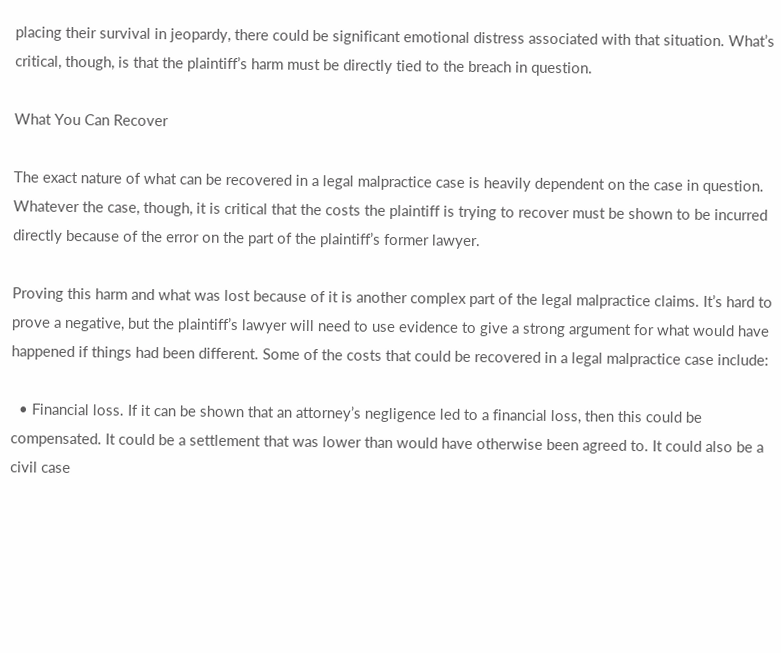placing their survival in jeopardy, there could be significant emotional distress associated with that situation. What’s critical, though, is that the plaintiff’s harm must be directly tied to the breach in question.

What You Can Recover

The exact nature of what can be recovered in a legal malpractice case is heavily dependent on the case in question. Whatever the case, though, it is critical that the costs the plaintiff is trying to recover must be shown to be incurred directly because of the error on the part of the plaintiff’s former lawyer.

Proving this harm and what was lost because of it is another complex part of the legal malpractice claims. It’s hard to prove a negative, but the plaintiff’s lawyer will need to use evidence to give a strong argument for what would have happened if things had been different. Some of the costs that could be recovered in a legal malpractice case include:

  • Financial loss. If it can be shown that an attorney’s negligence led to a financial loss, then this could be compensated. It could be a settlement that was lower than would have otherwise been agreed to. It could also be a civil case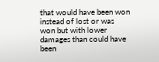that would have been won instead of lost or was won but with lower damages than could have been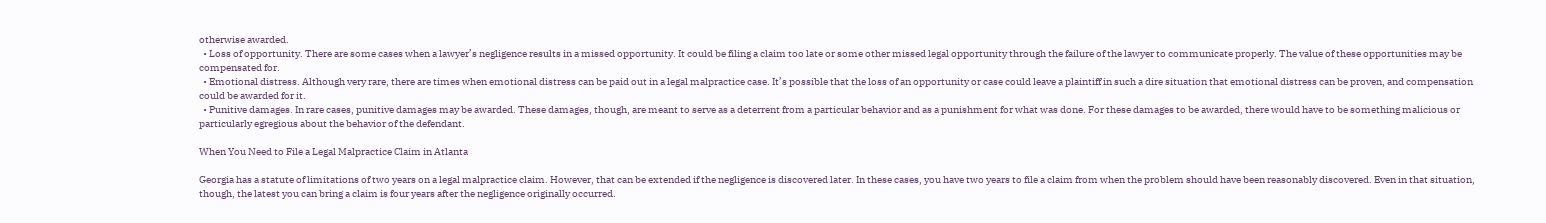otherwise awarded.
  • Loss of opportunity. There are some cases when a lawyer’s negligence results in a missed opportunity. It could be filing a claim too late or some other missed legal opportunity through the failure of the lawyer to communicate properly. The value of these opportunities may be compensated for.
  • Emotional distress. Although very rare, there are times when emotional distress can be paid out in a legal malpractice case. It’s possible that the loss of an opportunity or case could leave a plaintiff in such a dire situation that emotional distress can be proven, and compensation could be awarded for it.
  • Punitive damages. In rare cases, punitive damages may be awarded. These damages, though, are meant to serve as a deterrent from a particular behavior and as a punishment for what was done. For these damages to be awarded, there would have to be something malicious or particularly egregious about the behavior of the defendant.

When You Need to File a Legal Malpractice Claim in Atlanta

Georgia has a statute of limitations of two years on a legal malpractice claim. However, that can be extended if the negligence is discovered later. In these cases, you have two years to file a claim from when the problem should have been reasonably discovered. Even in that situation, though, the latest you can bring a claim is four years after the negligence originally occurred.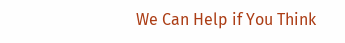We Can Help if You Think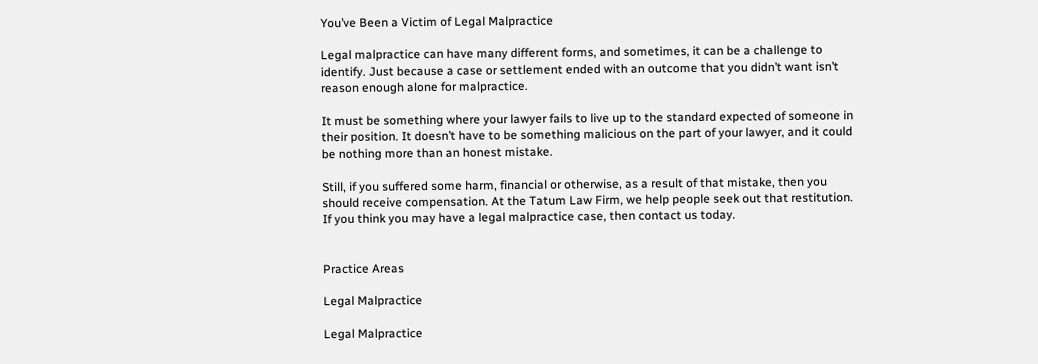You’ve Been a Victim of Legal Malpractice

Legal malpractice can have many different forms, and sometimes, it can be a challenge to identify. Just because a case or settlement ended with an outcome that you didn’t want isn’t reason enough alone for malpractice.

It must be something where your lawyer fails to live up to the standard expected of someone in their position. It doesn’t have to be something malicious on the part of your lawyer, and it could be nothing more than an honest mistake.

Still, if you suffered some harm, financial or otherwise, as a result of that mistake, then you should receive compensation. At the Tatum Law Firm, we help people seek out that restitution. If you think you may have a legal malpractice case, then contact us today.


Practice Areas

Legal Malpractice

Legal Malpractice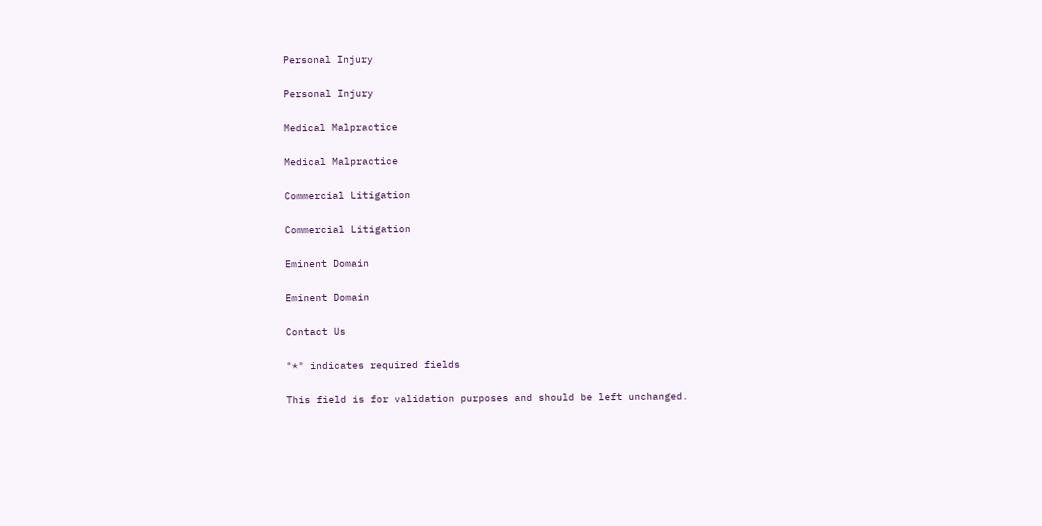Personal Injury

Personal Injury

Medical Malpractice

Medical Malpractice

Commercial Litigation

Commercial Litigation

Eminent Domain

Eminent Domain

Contact Us

"*" indicates required fields

This field is for validation purposes and should be left unchanged.